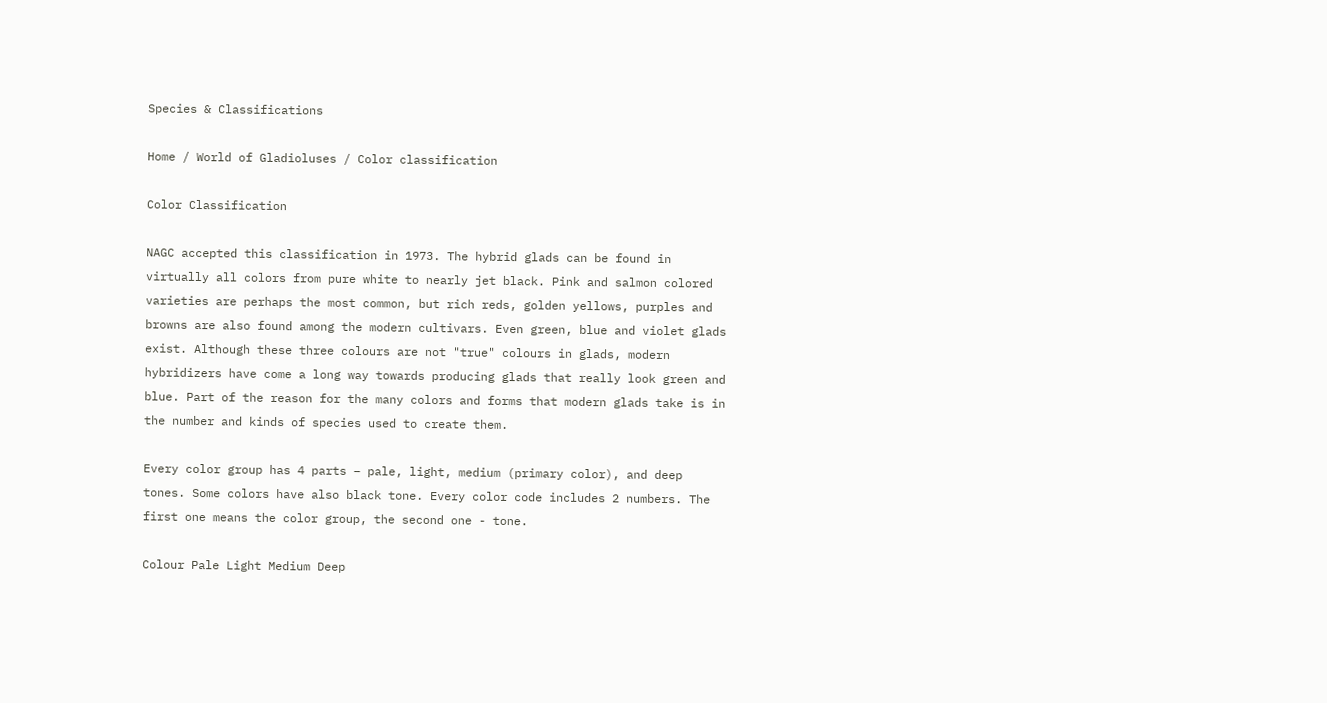Species & Classifications

Home / World of Gladioluses / Color classification

Color Classification

NAGC accepted this classification in 1973. The hybrid glads can be found in virtually all colors from pure white to nearly jet black. Pink and salmon colored varieties are perhaps the most common, but rich reds, golden yellows, purples and browns are also found among the modern cultivars. Even green, blue and violet glads exist. Although these three colours are not "true" colours in glads, modern hybridizers have come a long way towards producing glads that really look green and blue. Part of the reason for the many colors and forms that modern glads take is in the number and kinds of species used to create them.

Every color group has 4 parts – pale, light, medium (primary color), and deep tones. Some colors have also black tone. Every color code includes 2 numbers. The first one means the color group, the second one - tone.

Colour Pale Light Medium Deep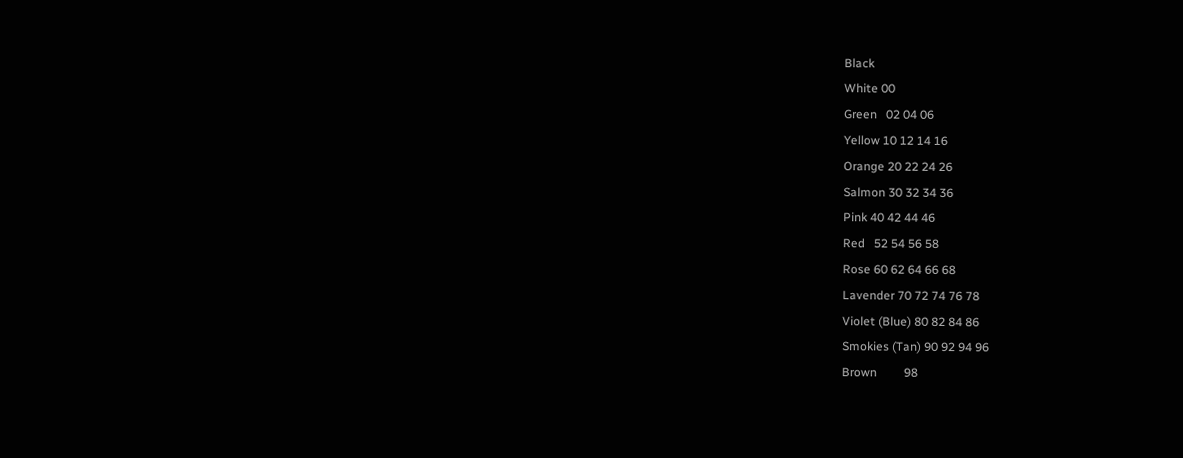Black
White 00
Green   02 04 06
Yellow 10 12 14 16
Orange 20 22 24 26
Salmon 30 32 34 36
Pink 40 42 44 46
Red   52 54 56 58
Rose 60 62 64 66 68
Lavender 70 72 74 76 78
Violet (Blue) 80 82 84 86
Smokies (Tan) 90 92 94 96
Brown         98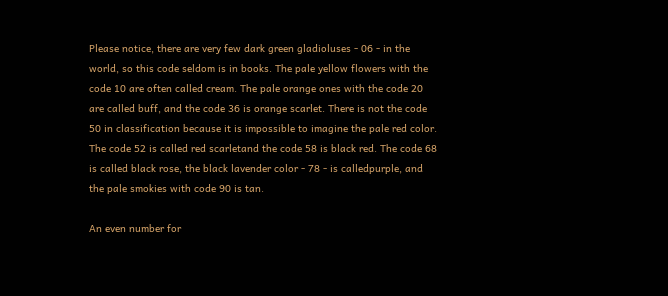Please notice, there are very few dark green gladioluses - 06 - in the world, so this code seldom is in books. The pale yellow flowers with the code 10 are often called cream. The pale orange ones with the code 20 are called buff, and the code 36 is orange scarlet. There is not the code 50 in classification because it is impossible to imagine the pale red color. The code 52 is called red scarletand the code 58 is black red. The code 68 is called black rose, the black lavender color - 78 - is calledpurple, and the pale smokies with code 90 is tan.

An even number for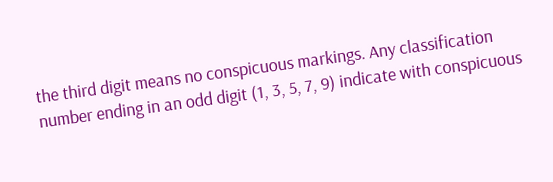the third digit means no conspicuous markings. Any classification number ending in an odd digit (1, 3, 5, 7, 9) indicate with conspicuous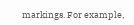markings. For example,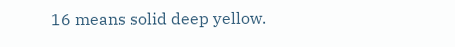16 means solid deep yellow.